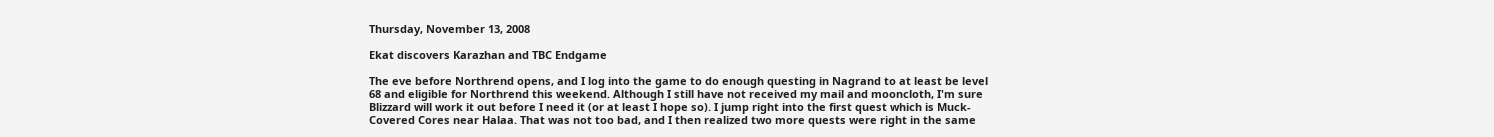Thursday, November 13, 2008

Ekat discovers Karazhan and TBC Endgame

The eve before Northrend opens, and I log into the game to do enough questing in Nagrand to at least be level 68 and eligible for Northrend this weekend. Although I still have not received my mail and mooncloth, I'm sure Blizzard will work it out before I need it (or at least I hope so). I jump right into the first quest which is Muck-Covered Cores near Halaa. That was not too bad, and I then realized two more quests were right in the same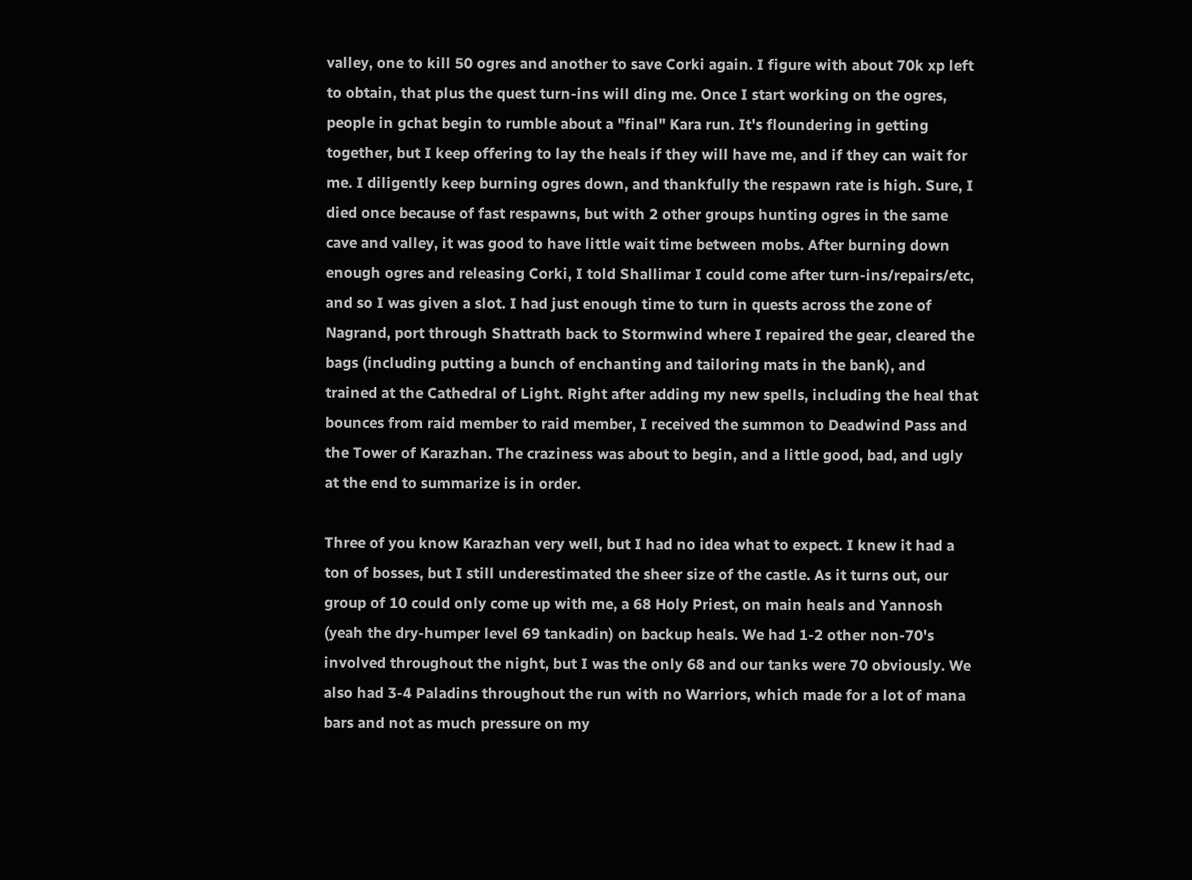valley, one to kill 50 ogres and another to save Corki again. I figure with about 70k xp left to obtain, that plus the quest turn-ins will ding me. Once I start working on the ogres, people in gchat begin to rumble about a "final" Kara run. It's floundering in getting together, but I keep offering to lay the heals if they will have me, and if they can wait for me. I diligently keep burning ogres down, and thankfully the respawn rate is high. Sure, I died once because of fast respawns, but with 2 other groups hunting ogres in the same cave and valley, it was good to have little wait time between mobs. After burning down enough ogres and releasing Corki, I told Shallimar I could come after turn-ins/repairs/etc, and so I was given a slot. I had just enough time to turn in quests across the zone of Nagrand, port through Shattrath back to Stormwind where I repaired the gear, cleared the bags (including putting a bunch of enchanting and tailoring mats in the bank), and trained at the Cathedral of Light. Right after adding my new spells, including the heal that bounces from raid member to raid member, I received the summon to Deadwind Pass and the Tower of Karazhan. The craziness was about to begin, and a little good, bad, and ugly at the end to summarize is in order.

Three of you know Karazhan very well, but I had no idea what to expect. I knew it had a ton of bosses, but I still underestimated the sheer size of the castle. As it turns out, our group of 10 could only come up with me, a 68 Holy Priest, on main heals and Yannosh (yeah the dry-humper level 69 tankadin) on backup heals. We had 1-2 other non-70's involved throughout the night, but I was the only 68 and our tanks were 70 obviously. We also had 3-4 Paladins throughout the run with no Warriors, which made for a lot of mana bars and not as much pressure on my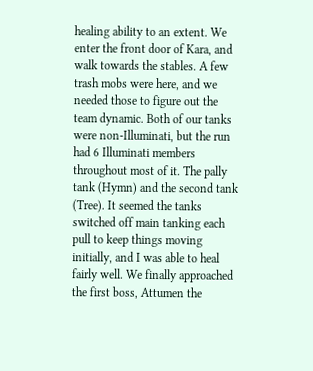healing ability to an extent. We enter the front door of Kara, and walk towards the stables. A few trash mobs were here, and we needed those to figure out the team dynamic. Both of our tanks were non-Illuminati, but the run had 6 Illuminati members throughout most of it. The pally tank (Hymn) and the second tank (Tree). It seemed the tanks switched off main tanking each pull to keep things moving initially, and I was able to heal fairly well. We finally approached the first boss, Attumen the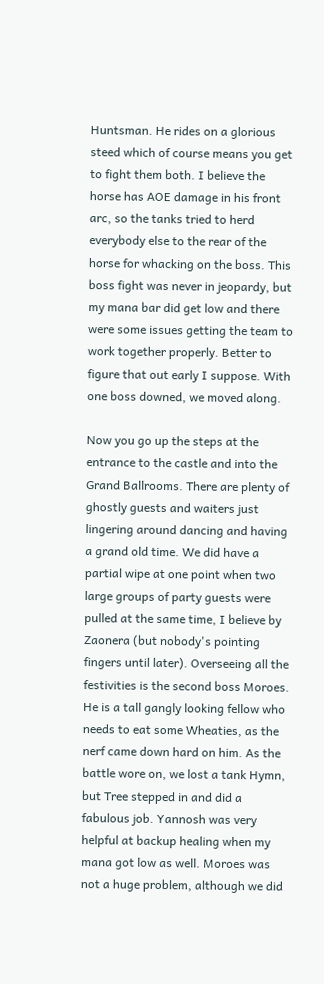Huntsman. He rides on a glorious steed which of course means you get to fight them both. I believe the horse has AOE damage in his front arc, so the tanks tried to herd everybody else to the rear of the horse for whacking on the boss. This boss fight was never in jeopardy, but my mana bar did get low and there were some issues getting the team to work together properly. Better to figure that out early I suppose. With one boss downed, we moved along.

Now you go up the steps at the entrance to the castle and into the Grand Ballrooms. There are plenty of ghostly guests and waiters just lingering around dancing and having a grand old time. We did have a partial wipe at one point when two large groups of party guests were pulled at the same time, I believe by Zaonera (but nobody's pointing fingers until later). Overseeing all the festivities is the second boss Moroes. He is a tall gangly looking fellow who needs to eat some Wheaties, as the nerf came down hard on him. As the battle wore on, we lost a tank Hymn, but Tree stepped in and did a fabulous job. Yannosh was very helpful at backup healing when my mana got low as well. Moroes was not a huge problem, although we did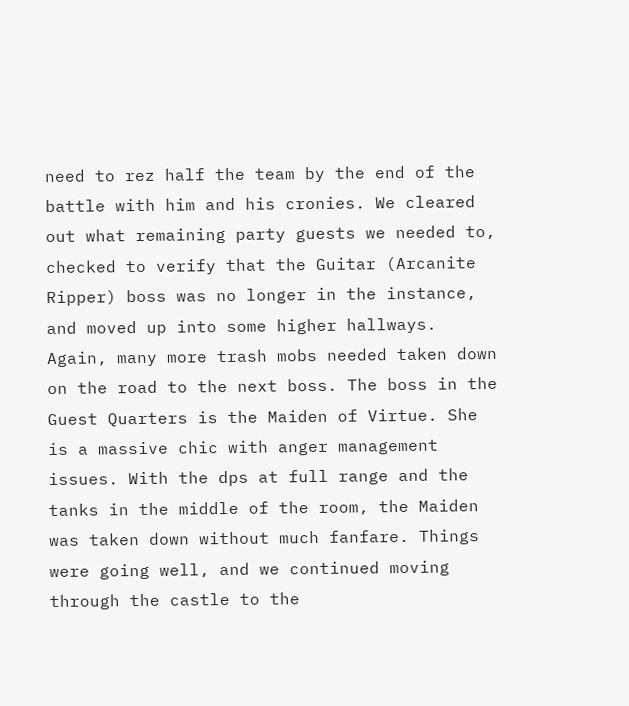need to rez half the team by the end of the battle with him and his cronies. We cleared out what remaining party guests we needed to, checked to verify that the Guitar (Arcanite Ripper) boss was no longer in the instance, and moved up into some higher hallways. Again, many more trash mobs needed taken down on the road to the next boss. The boss in the Guest Quarters is the Maiden of Virtue. She is a massive chic with anger management issues. With the dps at full range and the tanks in the middle of the room, the Maiden was taken down without much fanfare. Things were going well, and we continued moving through the castle to the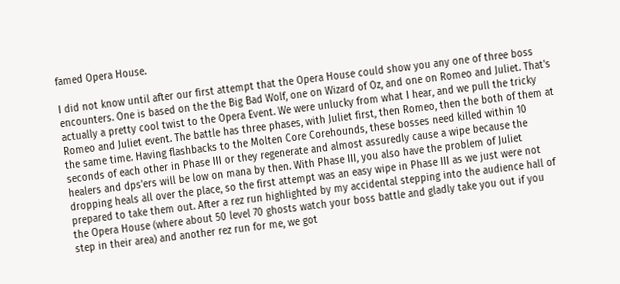famed Opera House.

I did not know until after our first attempt that the Opera House could show you any one of three boss encounters. One is based on the the Big Bad Wolf, one on Wizard of Oz, and one on Romeo and Juliet. That's actually a pretty cool twist to the Opera Event. We were unlucky from what I hear, and we pull the tricky Romeo and Juliet event. The battle has three phases, with Juliet first, then Romeo, then the both of them at the same time. Having flashbacks to the Molten Core Corehounds, these bosses need killed within 10 seconds of each other in Phase III or they regenerate and almost assuredly cause a wipe because the healers and dps'ers will be low on mana by then. With Phase III, you also have the problem of Juliet dropping heals all over the place, so the first attempt was an easy wipe in Phase III as we just were not prepared to take them out. After a rez run highlighted by my accidental stepping into the audience hall of the Opera House (where about 50 level 70 ghosts watch your boss battle and gladly take you out if you step in their area) and another rez run for me, we got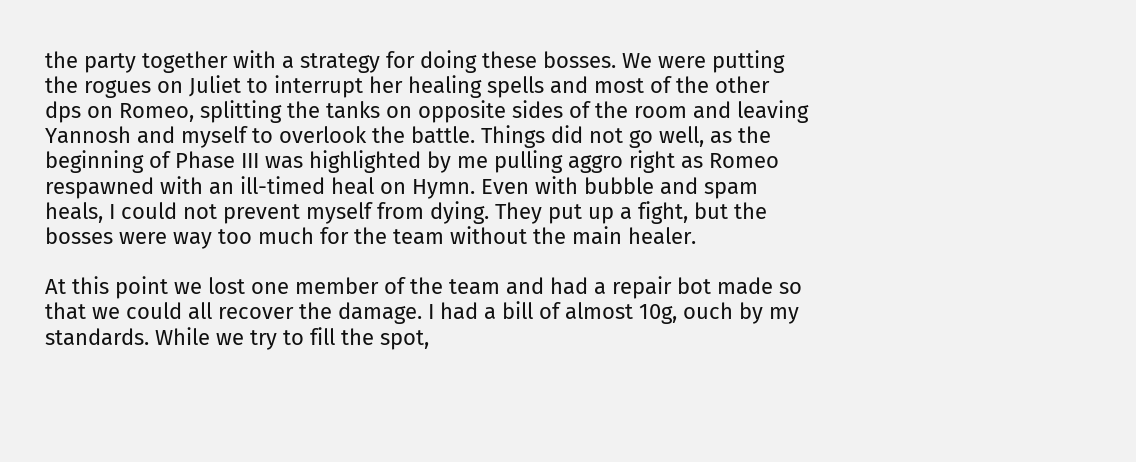the party together with a strategy for doing these bosses. We were putting the rogues on Juliet to interrupt her healing spells and most of the other dps on Romeo, splitting the tanks on opposite sides of the room and leaving Yannosh and myself to overlook the battle. Things did not go well, as the beginning of Phase III was highlighted by me pulling aggro right as Romeo respawned with an ill-timed heal on Hymn. Even with bubble and spam heals, I could not prevent myself from dying. They put up a fight, but the bosses were way too much for the team without the main healer.

At this point we lost one member of the team and had a repair bot made so that we could all recover the damage. I had a bill of almost 10g, ouch by my standards. While we try to fill the spot,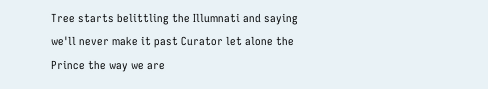Tree starts belittling the Illumnati and saying we'll never make it past Curator let alone the Prince the way we are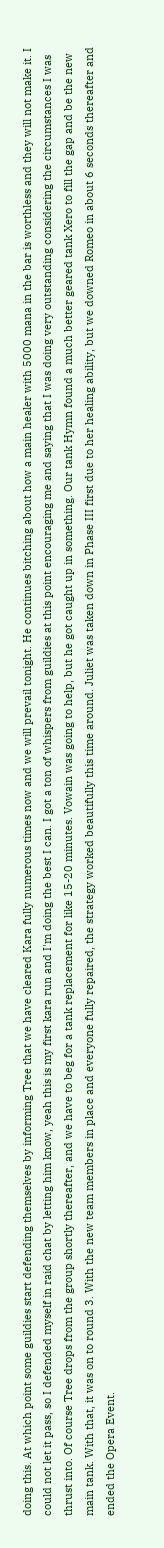doing this. At which point some guildies start defending themselves by informing Tree that we have cleared Kara fully numerous times now and we will prevail tonight. He continues bitching about how a main healer with 5000 mana in the bar is worthless and they will not make it. I could not let it pass, so I defended myself in raid chat by letting him know, yeah this is my first kara run and I'm doing the best I can. I got a ton of whispers from guildies at this point encouraging me and saying that I was doing very outstanding considering the circumstances I was thrust into. Of course Tree drops from the group shortly thereafter, and we have to beg for a tank replacement for like 15-20 minutes. Vowain was going to help, but he got caught up in something. Our tank Hymn found a much better geared tank Xero to fill the gap and be the new main tank. With that, it was on to round 3. With the new team members in place and everyone fully repaired, the strategy worked beautifully this time around. Juliet was taken down in Phase III first due to her healing ability, but we downed Romeo in about 6 seconds thereafter and ended the Opera Event.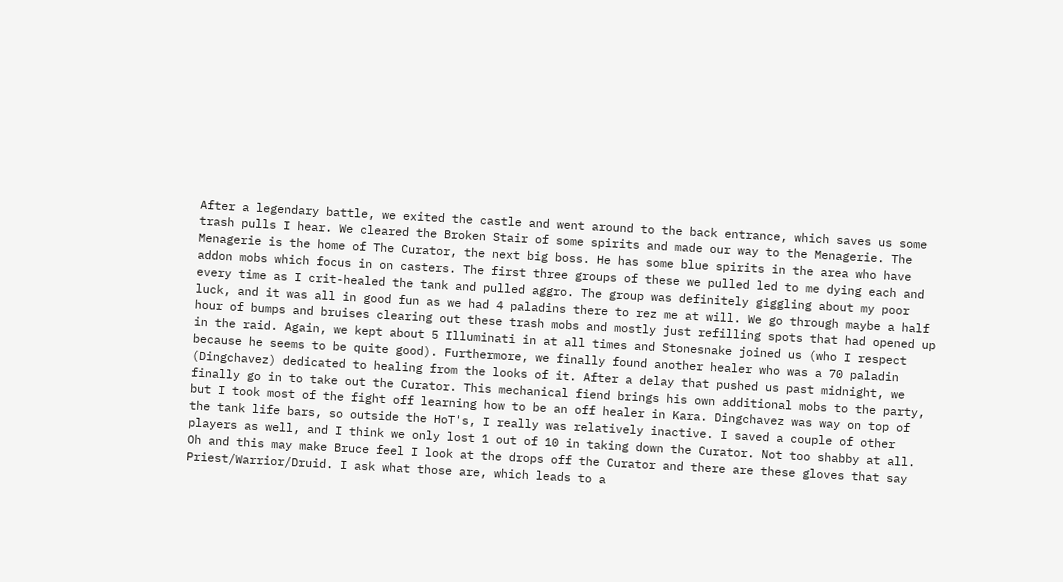After a legendary battle, we exited the castle and went around to the back entrance, which saves us some trash pulls I hear. We cleared the Broken Stair of some spirits and made our way to the Menagerie. The Menagerie is the home of The Curator, the next big boss. He has some blue spirits in the area who have addon mobs which focus in on casters. The first three groups of these we pulled led to me dying each and every time as I crit-healed the tank and pulled aggro. The group was definitely giggling about my poor luck, and it was all in good fun as we had 4 paladins there to rez me at will. We go through maybe a half hour of bumps and bruises clearing out these trash mobs and mostly just refilling spots that had opened up in the raid. Again, we kept about 5 Illuminati in at all times and Stonesnake joined us (who I respect because he seems to be quite good). Furthermore, we finally found another healer who was a 70 paladin (Dingchavez) dedicated to healing from the looks of it. After a delay that pushed us past midnight, we finally go in to take out the Curator. This mechanical fiend brings his own additional mobs to the party, but I took most of the fight off learning how to be an off healer in Kara. Dingchavez was way on top of the tank life bars, so outside the HoT's, I really was relatively inactive. I saved a couple of other players as well, and I think we only lost 1 out of 10 in taking down the Curator. Not too shabby at all. Oh and this may make Bruce feel I look at the drops off the Curator and there are these gloves that say Priest/Warrior/Druid. I ask what those are, which leads to a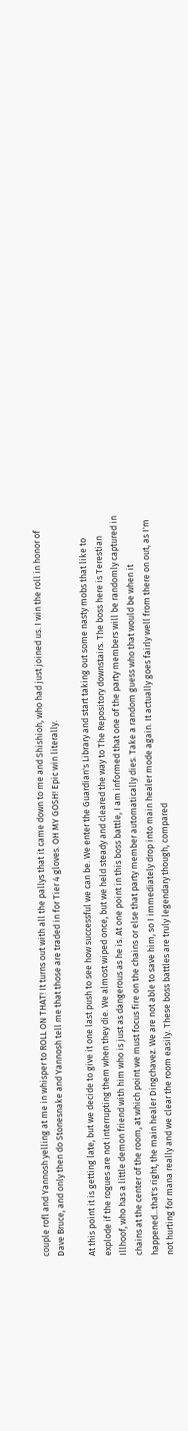couple rofl and Yannosh yelling at me in whisper to ROLL ON THAT! It turns out with all the pallys that it came down to me and Shishioh, who had just joined us. I win the roll in honor of Dave Bruce, and only then do Stonesnake and Yannosh tell me that those are traded in for Tier 4 gloves. OH MY GOSH! Epic win literally.

At this point it is getting late, but we decide to give it one last push to see how successful we can be. We enter the Guardian's Library and start taking out some nasty mobs that like to explode if the rogues are not interrupting them when they die. We almost wiped once, but we held steady and cleared the way to The Repository downstairs. The boss here is Terestian Illhoof, who has a little demon friend with him who is just as dangerous as he is. At one point in this boss battle, I am informed that one of the party members will be randomly captured in chains at the center of the room, at which point we must focus fire on the chains or else that party member automatically dies. Take a random guess who that would be when it happened...that's right, the main healer Dingchavez. We are not able to save him, so I immediately drop into main healer mode again. It actually goes fairly well from there on out, as I'm not hurting for mana really and we clear the room easily. These boss battles are truly legendary though, compared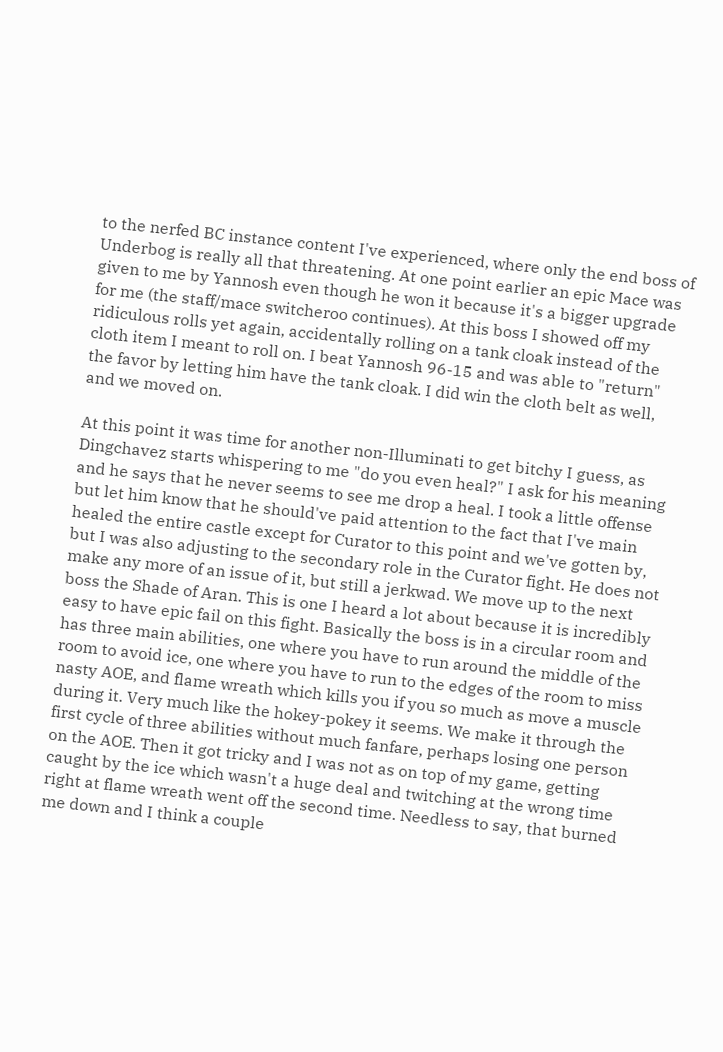to the nerfed BC instance content I've experienced, where only the end boss of Underbog is really all that threatening. At one point earlier an epic Mace was given to me by Yannosh even though he won it because it's a bigger upgrade for me (the staff/mace switcheroo continues). At this boss I showed off my ridiculous rolls yet again, accidentally rolling on a tank cloak instead of the cloth item I meant to roll on. I beat Yannosh 96-15 and was able to "return" the favor by letting him have the tank cloak. I did win the cloth belt as well, and we moved on.

At this point it was time for another non-Illuminati to get bitchy I guess, as Dingchavez starts whispering to me "do you even heal?" I ask for his meaning and he says that he never seems to see me drop a heal. I took a little offense but let him know that he should've paid attention to the fact that I've main healed the entire castle except for Curator to this point and we've gotten by, but I was also adjusting to the secondary role in the Curator fight. He does not make any more of an issue of it, but still a jerkwad. We move up to the next boss the Shade of Aran. This is one I heard a lot about because it is incredibly easy to have epic fail on this fight. Basically the boss is in a circular room and has three main abilities, one where you have to run around the middle of the room to avoid ice, one where you have to run to the edges of the room to miss nasty AOE, and flame wreath which kills you if you so much as move a muscle during it. Very much like the hokey-pokey it seems. We make it through the first cycle of three abilities without much fanfare, perhaps losing one person on the AOE. Then it got tricky and I was not as on top of my game, getting caught by the ice which wasn't a huge deal and twitching at the wrong time right at flame wreath went off the second time. Needless to say, that burned me down and I think a couple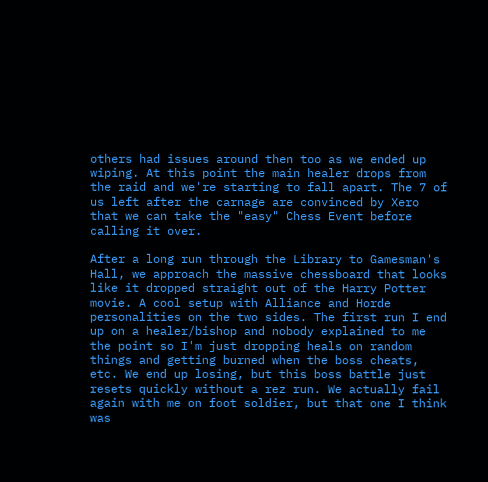others had issues around then too as we ended up wiping. At this point the main healer drops from the raid and we're starting to fall apart. The 7 of us left after the carnage are convinced by Xero that we can take the "easy" Chess Event before calling it over.

After a long run through the Library to Gamesman's Hall, we approach the massive chessboard that looks like it dropped straight out of the Harry Potter movie. A cool setup with Alliance and Horde personalities on the two sides. The first run I end up on a healer/bishop and nobody explained to me the point so I'm just dropping heals on random things and getting burned when the boss cheats, etc. We end up losing, but this boss battle just resets quickly without a rez run. We actually fail again with me on foot soldier, but that one I think was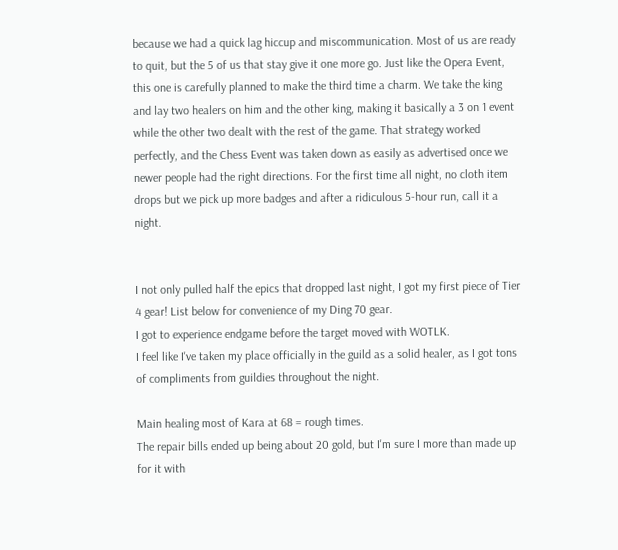because we had a quick lag hiccup and miscommunication. Most of us are ready to quit, but the 5 of us that stay give it one more go. Just like the Opera Event, this one is carefully planned to make the third time a charm. We take the king and lay two healers on him and the other king, making it basically a 3 on 1 event while the other two dealt with the rest of the game. That strategy worked perfectly, and the Chess Event was taken down as easily as advertised once we newer people had the right directions. For the first time all night, no cloth item drops but we pick up more badges and after a ridiculous 5-hour run, call it a night.


I not only pulled half the epics that dropped last night, I got my first piece of Tier 4 gear! List below for convenience of my Ding 70 gear.
I got to experience endgame before the target moved with WOTLK.
I feel like I've taken my place officially in the guild as a solid healer, as I got tons of compliments from guildies throughout the night.

Main healing most of Kara at 68 = rough times.
The repair bills ended up being about 20 gold, but I'm sure I more than made up for it with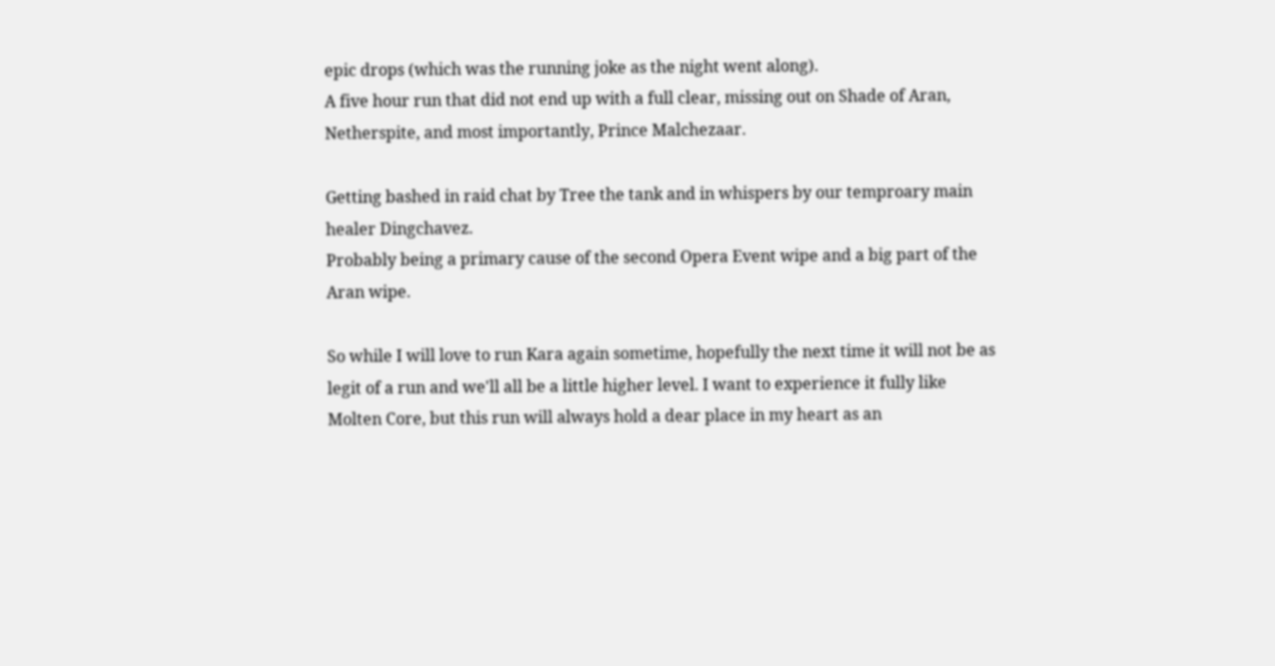epic drops (which was the running joke as the night went along).
A five hour run that did not end up with a full clear, missing out on Shade of Aran, Netherspite, and most importantly, Prince Malchezaar.

Getting bashed in raid chat by Tree the tank and in whispers by our temproary main healer Dingchavez.
Probably being a primary cause of the second Opera Event wipe and a big part of the Aran wipe.

So while I will love to run Kara again sometime, hopefully the next time it will not be as legit of a run and we'll all be a little higher level. I want to experience it fully like Molten Core, but this run will always hold a dear place in my heart as an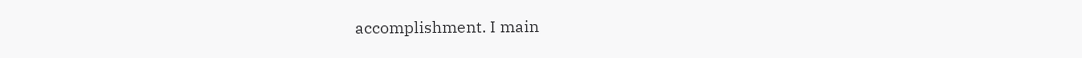accomplishment. I main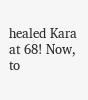healed Kara at 68! Now, to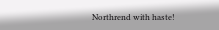Northrend with haste!